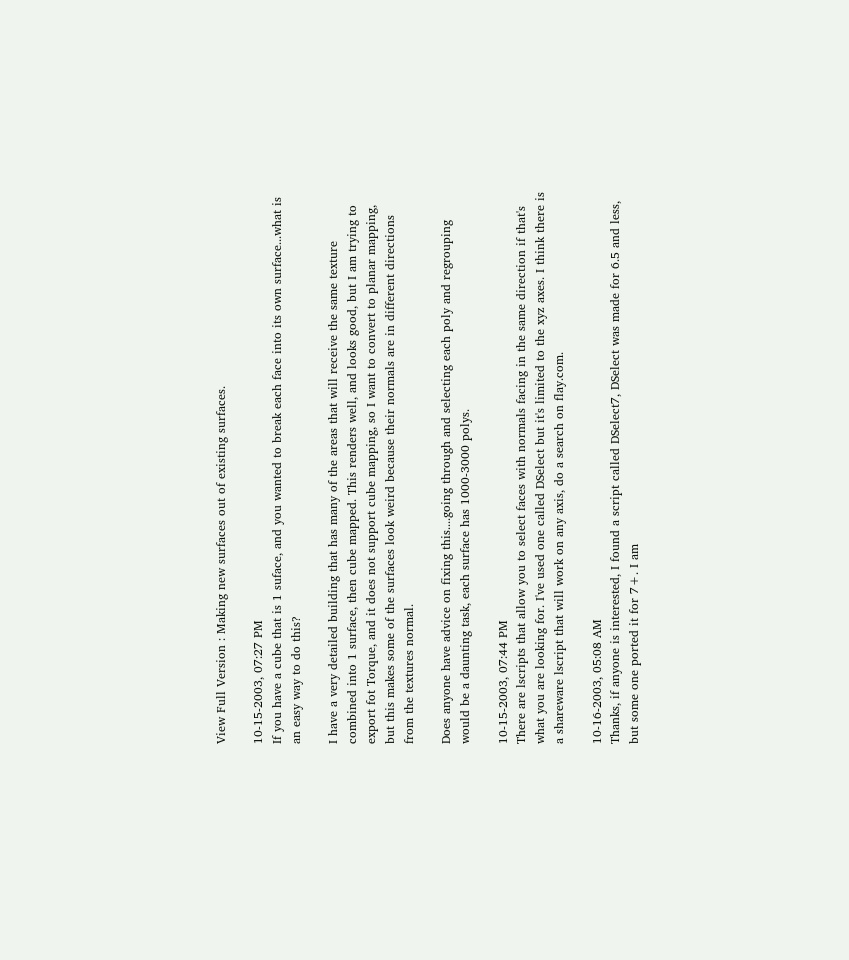View Full Version : Making new surfaces out of existing surfaces.

10-15-2003, 07:27 PM
If you have a cube that is 1 suface, and you wanted to break each face into its own surface...what is an easy way to do this?

I have a very detailed building that has many of the areas that will receive the same texture combined into 1 surface, then cube mapped. This renders well, and looks good, but I am trying to export fot Torque, and it does not support cube mapping, so I want to convert to planar mapping, but this makes some of the surfaces look weird because their normals are in different directions from the textures normal.

Does anyone have advice on fixing this....going through and selecting each poly and regrouping would be a daunting task, each surface has 1000-3000 polys.

10-15-2003, 07:44 PM
There are lscripts that allow you to select faces with normals facing in the same direction if that's what you are looking for. I've used one called DSelect but it's limited to the xyz axes. I think there is a shareware lscript that will work on any axis, do a search on flay.com.

10-16-2003, 05:08 AM
Thanks, if anyone is interested, I found a script called DSelect7, DSelect was made for 6.5 and less, but some one ported it for 7+. I am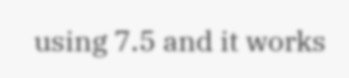using 7.5 and it works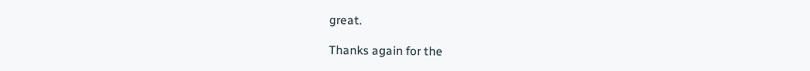great.

Thanks again for the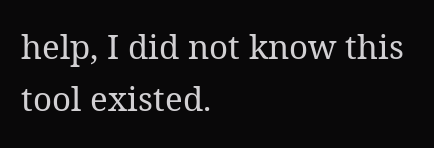help, I did not know this tool existed.